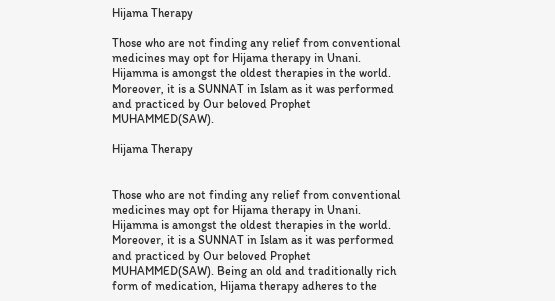Hijama Therapy

Those who are not finding any relief from conventional medicines may opt for Hijama therapy in Unani. Hijamma is amongst the oldest therapies in the world. Moreover, it is a SUNNAT in Islam as it was performed and practiced by Our beloved Prophet MUHAMMED(SAW).

Hijama Therapy


Those who are not finding any relief from conventional medicines may opt for Hijama therapy in Unani. Hijamma is amongst the oldest therapies in the world. Moreover, it is a SUNNAT in Islam as it was performed and practiced by Our beloved Prophet MUHAMMED(SAW). Being an old and traditionally rich form of medication, Hijama therapy adheres to the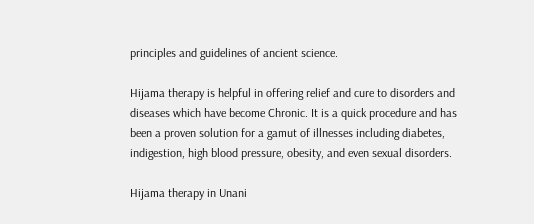principles and guidelines of ancient science.

Hijama therapy is helpful in offering relief and cure to disorders and diseases which have become Chronic. It is a quick procedure and has been a proven solution for a gamut of illnesses including diabetes, indigestion, high blood pressure, obesity, and even sexual disorders.

Hijama therapy in Unani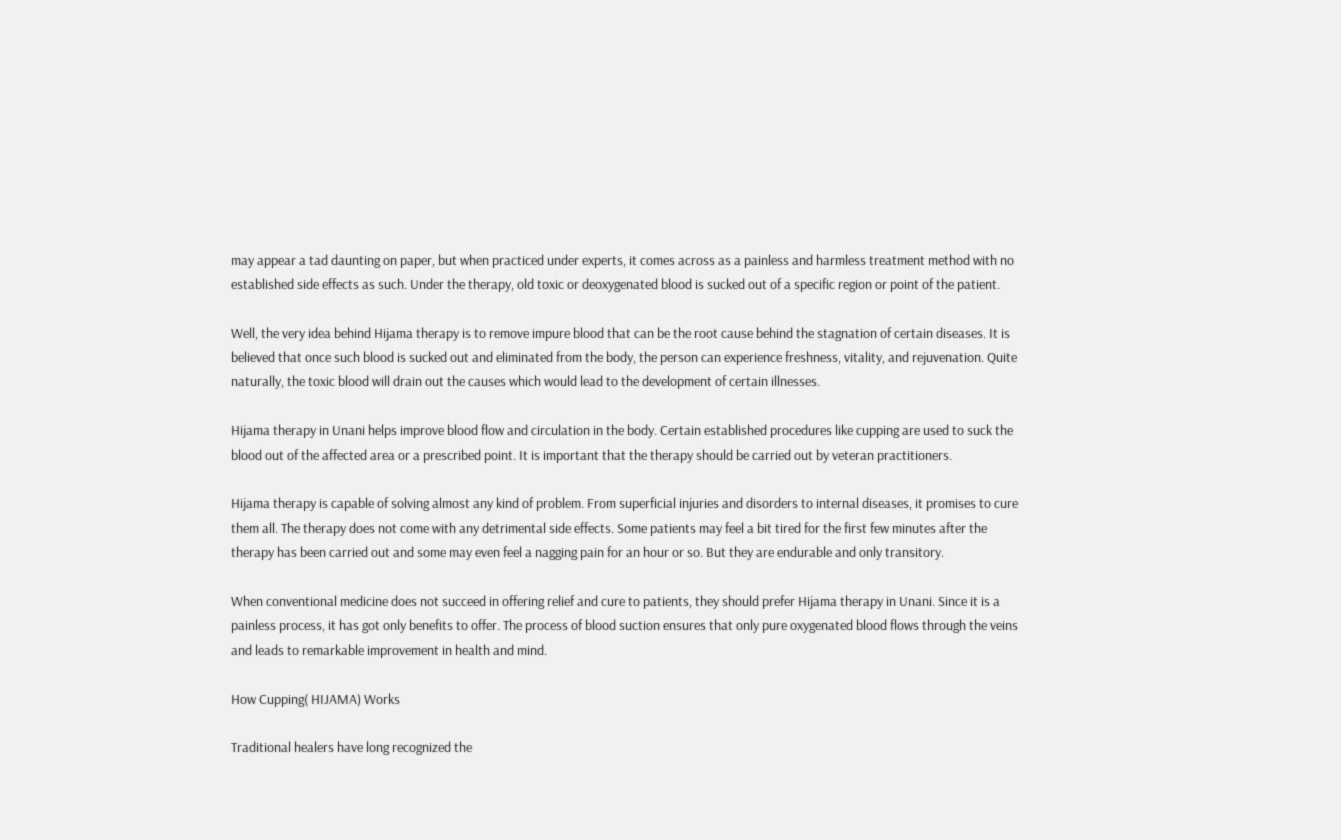may appear a tad daunting on paper, but when practiced under experts, it comes across as a painless and harmless treatment method with no established side effects as such. Under the therapy, old toxic or deoxygenated blood is sucked out of a specific region or point of the patient.

Well, the very idea behind Hijama therapy is to remove impure blood that can be the root cause behind the stagnation of certain diseases. It is believed that once such blood is sucked out and eliminated from the body, the person can experience freshness, vitality, and rejuvenation. Quite naturally, the toxic blood will drain out the causes which would lead to the development of certain illnesses.

Hijama therapy in Unani helps improve blood flow and circulation in the body. Certain established procedures like cupping are used to suck the blood out of the affected area or a prescribed point. It is important that the therapy should be carried out by veteran practitioners.

Hijama therapy is capable of solving almost any kind of problem. From superficial injuries and disorders to internal diseases, it promises to cure them all. The therapy does not come with any detrimental side effects. Some patients may feel a bit tired for the first few minutes after the therapy has been carried out and some may even feel a nagging pain for an hour or so. But they are endurable and only transitory.

When conventional medicine does not succeed in offering relief and cure to patients, they should prefer Hijama therapy in Unani. Since it is a painless process, it has got only benefits to offer. The process of blood suction ensures that only pure oxygenated blood flows through the veins and leads to remarkable improvement in health and mind.

How Cupping( HIJAMA) Works

Traditional healers have long recognized the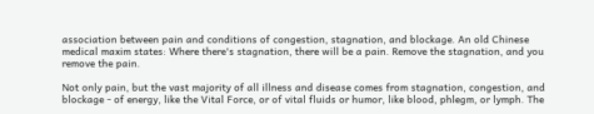association between pain and conditions of congestion, stagnation, and blockage. An old Chinese medical maxim states: Where there's stagnation, there will be a pain. Remove the stagnation, and you remove the pain.

Not only pain, but the vast majority of all illness and disease comes from stagnation, congestion, and blockage - of energy, like the Vital Force, or of vital fluids or humor, like blood, phlegm, or lymph. The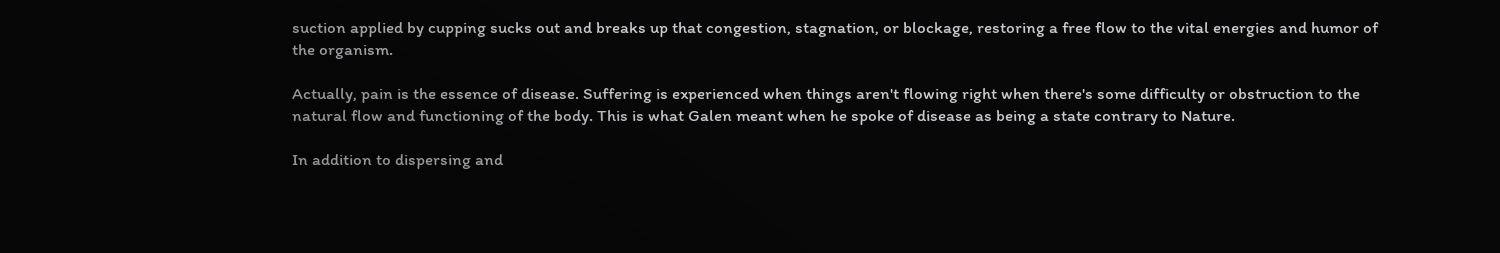suction applied by cupping sucks out and breaks up that congestion, stagnation, or blockage, restoring a free flow to the vital energies and humor of the organism.

Actually, pain is the essence of disease. Suffering is experienced when things aren't flowing right when there's some difficulty or obstruction to the natural flow and functioning of the body. This is what Galen meant when he spoke of disease as being a state contrary to Nature.

In addition to dispersing and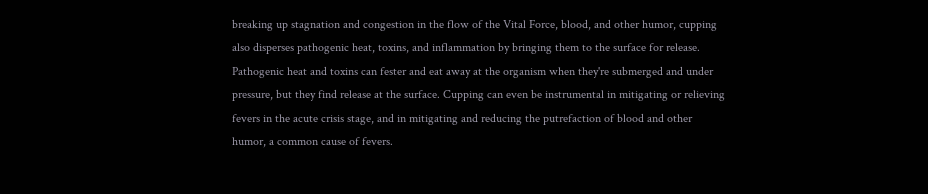breaking up stagnation and congestion in the flow of the Vital Force, blood, and other humor, cupping also disperses pathogenic heat, toxins, and inflammation by bringing them to the surface for release. Pathogenic heat and toxins can fester and eat away at the organism when they're submerged and under pressure, but they find release at the surface. Cupping can even be instrumental in mitigating or relieving fevers in the acute crisis stage, and in mitigating and reducing the putrefaction of blood and other humor, a common cause of fevers.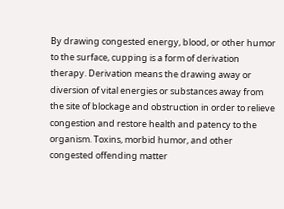By drawing congested energy, blood, or other humor to the surface, cupping is a form of derivation therapy. Derivation means the drawing away or diversion of vital energies or substances away from the site of blockage and obstruction in order to relieve congestion and restore health and patency to the organism. Toxins, morbid humor, and other congested offending matter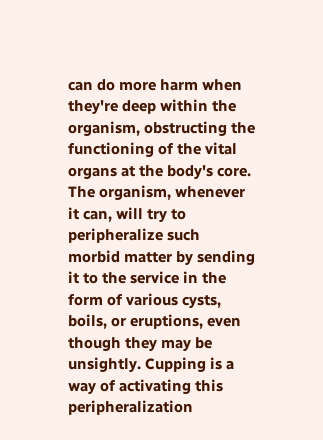can do more harm when they're deep within the organism, obstructing the functioning of the vital organs at the body's core. The organism, whenever it can, will try to peripheralize such morbid matter by sending it to the service in the form of various cysts, boils, or eruptions, even though they may be unsightly. Cupping is a way of activating this peripheralization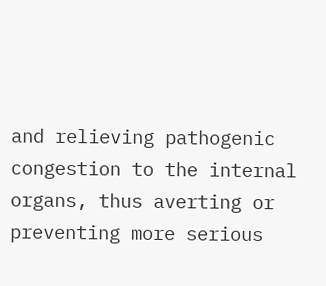and relieving pathogenic congestion to the internal organs, thus averting or preventing more serious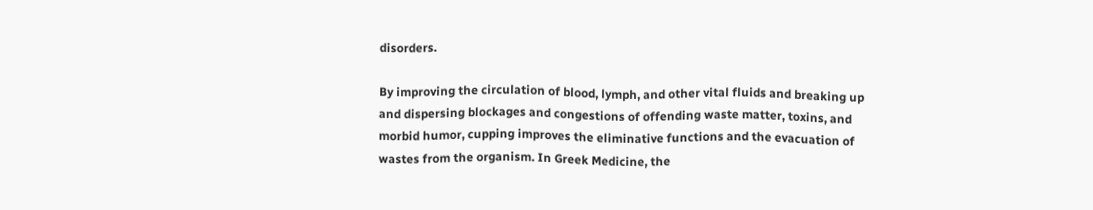disorders.

By improving the circulation of blood, lymph, and other vital fluids and breaking up and dispersing blockages and congestions of offending waste matter, toxins, and morbid humor, cupping improves the eliminative functions and the evacuation of wastes from the organism. In Greek Medicine, the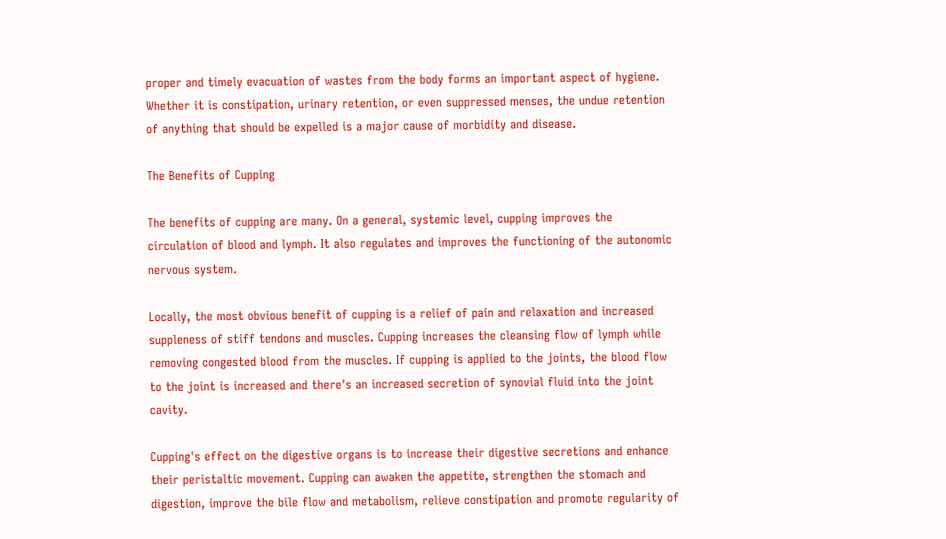proper and timely evacuation of wastes from the body forms an important aspect of hygiene. Whether it is constipation, urinary retention, or even suppressed menses, the undue retention of anything that should be expelled is a major cause of morbidity and disease.

The Benefits of Cupping

The benefits of cupping are many. On a general, systemic level, cupping improves the circulation of blood and lymph. It also regulates and improves the functioning of the autonomic nervous system.

Locally, the most obvious benefit of cupping is a relief of pain and relaxation and increased suppleness of stiff tendons and muscles. Cupping increases the cleansing flow of lymph while removing congested blood from the muscles. If cupping is applied to the joints, the blood flow to the joint is increased and there's an increased secretion of synovial fluid into the joint cavity.

Cupping's effect on the digestive organs is to increase their digestive secretions and enhance their peristaltic movement. Cupping can awaken the appetite, strengthen the stomach and digestion, improve the bile flow and metabolism, relieve constipation and promote regularity of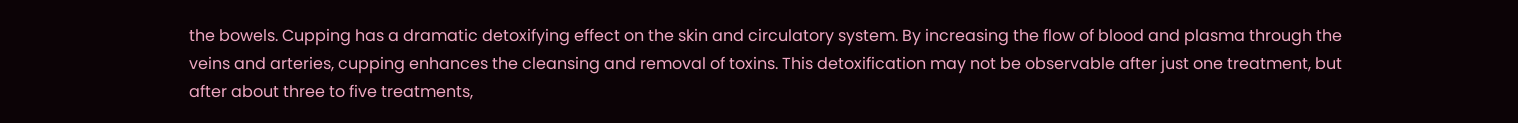the bowels. Cupping has a dramatic detoxifying effect on the skin and circulatory system. By increasing the flow of blood and plasma through the veins and arteries, cupping enhances the cleansing and removal of toxins. This detoxification may not be observable after just one treatment, but after about three to five treatments,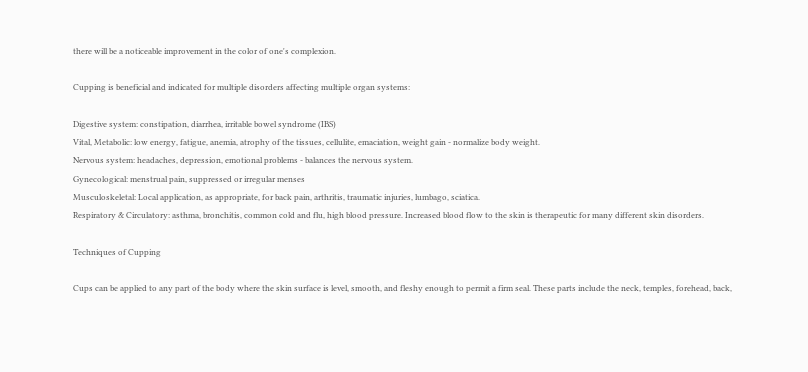there will be a noticeable improvement in the color of one's complexion.

Cupping is beneficial and indicated for multiple disorders affecting multiple organ systems:

Digestive system: constipation, diarrhea, irritable bowel syndrome (IBS)
Vital, Metabolic: low energy, fatigue, anemia, atrophy of the tissues, cellulite, emaciation, weight gain - normalize body weight.
Nervous system: headaches, depression, emotional problems - balances the nervous system.
Gynecological: menstrual pain, suppressed or irregular menses
Musculoskeletal: Local application, as appropriate, for back pain, arthritis, traumatic injuries, lumbago, sciatica.
Respiratory & Circulatory: asthma, bronchitis, common cold and flu, high blood pressure. Increased blood flow to the skin is therapeutic for many different skin disorders.

Techniques of Cupping

Cups can be applied to any part of the body where the skin surface is level, smooth, and fleshy enough to permit a firm seal. These parts include the neck, temples, forehead, back,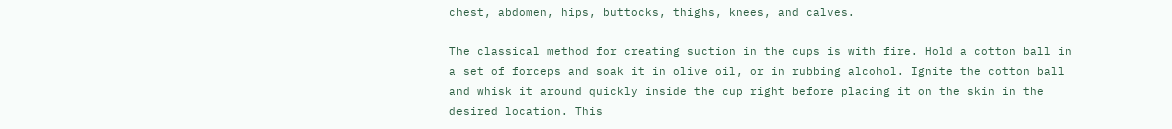chest, abdomen, hips, buttocks, thighs, knees, and calves.

The classical method for creating suction in the cups is with fire. Hold a cotton ball in a set of forceps and soak it in olive oil, or in rubbing alcohol. Ignite the cotton ball and whisk it around quickly inside the cup right before placing it on the skin in the desired location. This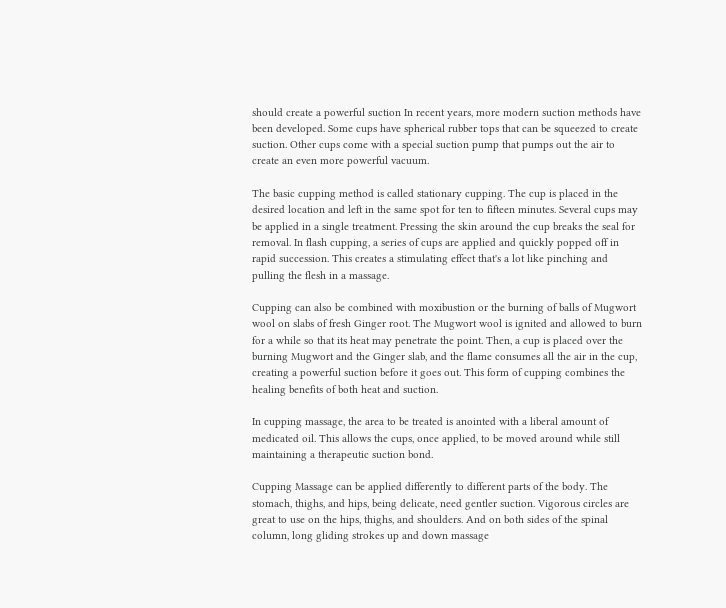should create a powerful suction In recent years, more modern suction methods have been developed. Some cups have spherical rubber tops that can be squeezed to create suction. Other cups come with a special suction pump that pumps out the air to create an even more powerful vacuum.

The basic cupping method is called stationary cupping. The cup is placed in the desired location and left in the same spot for ten to fifteen minutes. Several cups may be applied in a single treatment. Pressing the skin around the cup breaks the seal for removal. In flash cupping, a series of cups are applied and quickly popped off in rapid succession. This creates a stimulating effect that's a lot like pinching and pulling the flesh in a massage.

Cupping can also be combined with moxibustion or the burning of balls of Mugwort wool on slabs of fresh Ginger root. The Mugwort wool is ignited and allowed to burn for a while so that its heat may penetrate the point. Then, a cup is placed over the burning Mugwort and the Ginger slab, and the flame consumes all the air in the cup, creating a powerful suction before it goes out. This form of cupping combines the healing benefits of both heat and suction.

In cupping massage, the area to be treated is anointed with a liberal amount of medicated oil. This allows the cups, once applied, to be moved around while still maintaining a therapeutic suction bond.

Cupping Massage can be applied differently to different parts of the body. The stomach, thighs, and hips, being delicate, need gentler suction. Vigorous circles are great to use on the hips, thighs, and shoulders. And on both sides of the spinal column, long gliding strokes up and down massage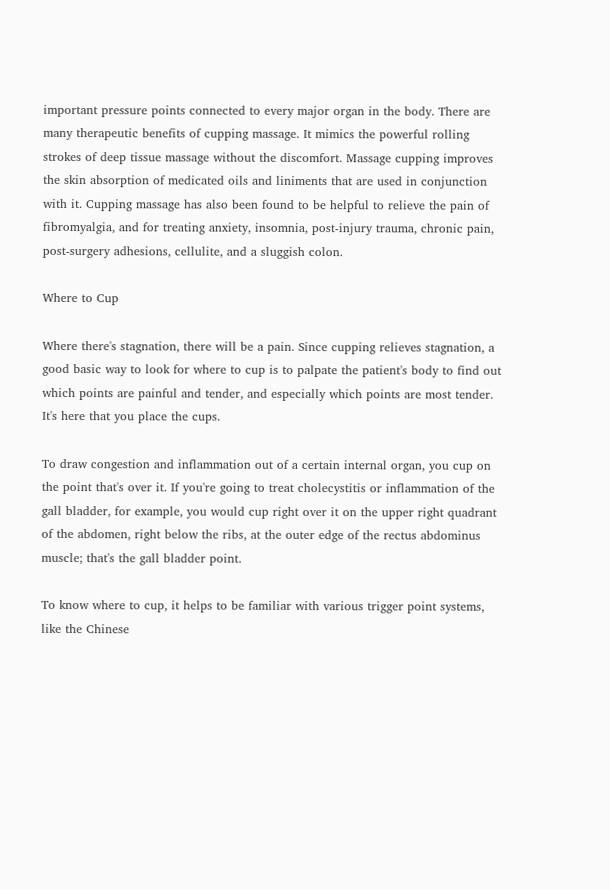important pressure points connected to every major organ in the body. There are many therapeutic benefits of cupping massage. It mimics the powerful rolling strokes of deep tissue massage without the discomfort. Massage cupping improves the skin absorption of medicated oils and liniments that are used in conjunction with it. Cupping massage has also been found to be helpful to relieve the pain of fibromyalgia, and for treating anxiety, insomnia, post-injury trauma, chronic pain, post-surgery adhesions, cellulite, and a sluggish colon.

Where to Cup

Where there's stagnation, there will be a pain. Since cupping relieves stagnation, a good basic way to look for where to cup is to palpate the patient's body to find out which points are painful and tender, and especially which points are most tender. It's here that you place the cups.

To draw congestion and inflammation out of a certain internal organ, you cup on the point that's over it. If you're going to treat cholecystitis or inflammation of the gall bladder, for example, you would cup right over it on the upper right quadrant of the abdomen, right below the ribs, at the outer edge of the rectus abdominus muscle; that's the gall bladder point.

To know where to cup, it helps to be familiar with various trigger point systems, like the Chinese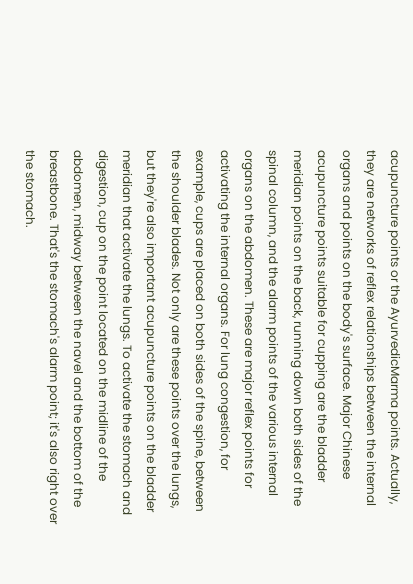acupuncture points or the AyurvedicMarma points. Actually, they are networks of reflex relationships between the internal organs and points on the body's surface. Major Chinese acupuncture points suitable for cupping are the bladder meridian points on the back, running down both sides of the spinal column, and the alarm points of the various internal organs on the abdomen. These are major reflex points for activating the internal organs. For lung congestion, for example, cups are placed on both sides of the spine, between the shoulder blades. Not only are these points over the lungs, but they're also important acupuncture points on the bladder meridian that activate the lungs. To activate the stomach and digestion, cup on the point located on the midline of the abdomen, midway between the navel and the bottom of the breastbone. That's the stomach's alarm point; it's also right over the stomach.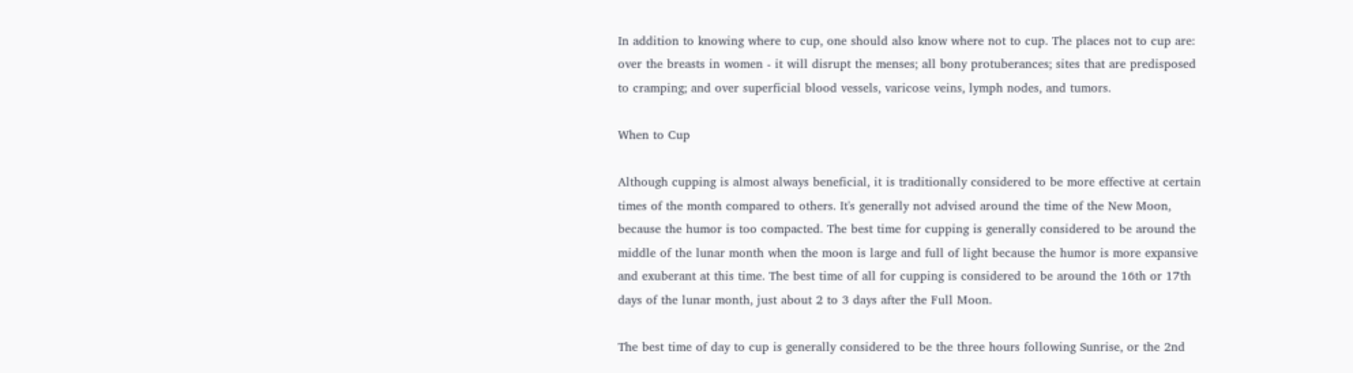In addition to knowing where to cup, one should also know where not to cup. The places not to cup are: over the breasts in women - it will disrupt the menses; all bony protuberances; sites that are predisposed to cramping; and over superficial blood vessels, varicose veins, lymph nodes, and tumors.

When to Cup

Although cupping is almost always beneficial, it is traditionally considered to be more effective at certain times of the month compared to others. It's generally not advised around the time of the New Moon, because the humor is too compacted. The best time for cupping is generally considered to be around the middle of the lunar month when the moon is large and full of light because the humor is more expansive and exuberant at this time. The best time of all for cupping is considered to be around the 16th or 17th days of the lunar month, just about 2 to 3 days after the Full Moon.

The best time of day to cup is generally considered to be the three hours following Sunrise, or the 2nd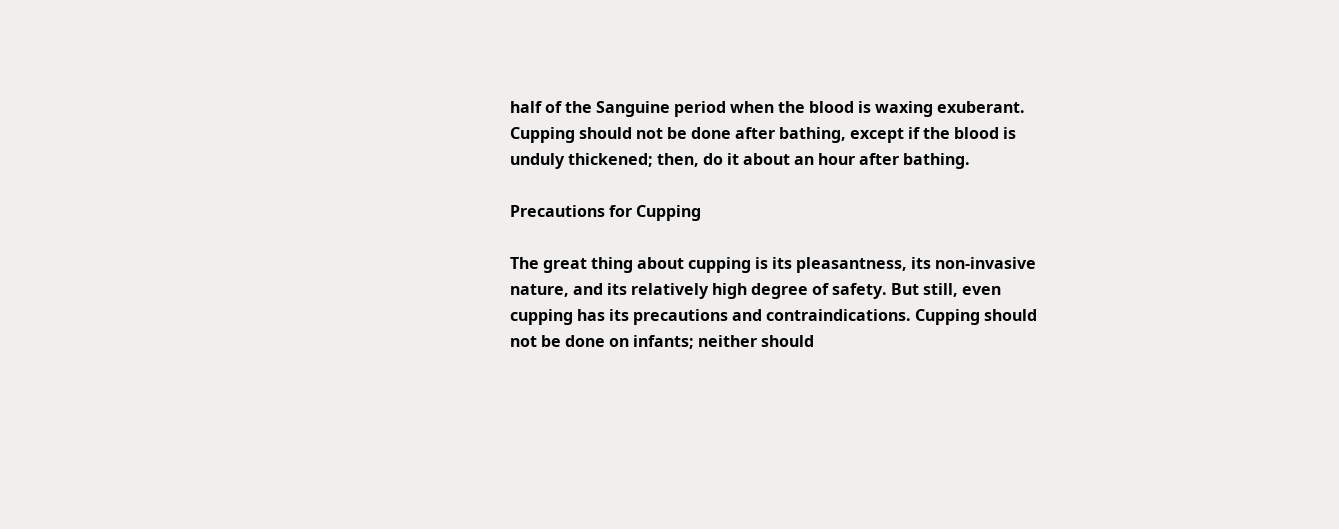half of the Sanguine period when the blood is waxing exuberant. Cupping should not be done after bathing, except if the blood is unduly thickened; then, do it about an hour after bathing.

Precautions for Cupping

The great thing about cupping is its pleasantness, its non-invasive nature, and its relatively high degree of safety. But still, even cupping has its precautions and contraindications. Cupping should not be done on infants; neither should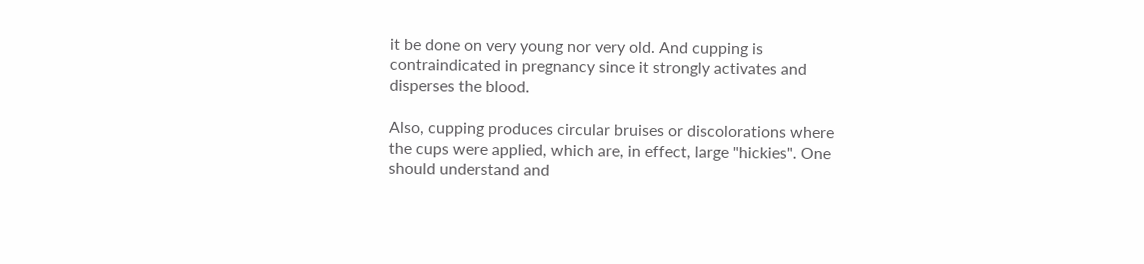it be done on very young nor very old. And cupping is contraindicated in pregnancy since it strongly activates and disperses the blood.

Also, cupping produces circular bruises or discolorations where the cups were applied, which are, in effect, large "hickies". One should understand and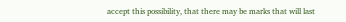accept this possibility, that there may be marks that will last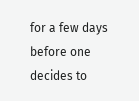for a few days before one decides to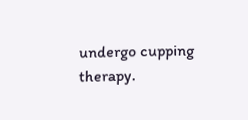undergo cupping therapy.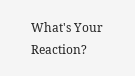What's Your Reaction?